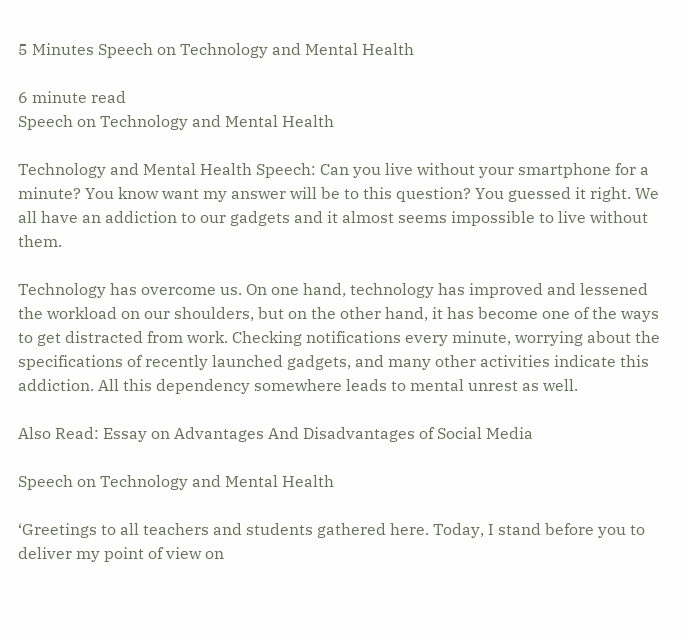5 Minutes Speech on Technology and Mental Health

6 minute read
Speech on Technology and Mental Health

Technology and Mental Health Speech: Can you live without your smartphone for a minute? You know want my answer will be to this question? You guessed it right. We all have an addiction to our gadgets and it almost seems impossible to live without them.

Technology has overcome us. On one hand, technology has improved and lessened the workload on our shoulders, but on the other hand, it has become one of the ways to get distracted from work. Checking notifications every minute, worrying about the specifications of recently launched gadgets, and many other activities indicate this addiction. All this dependency somewhere leads to mental unrest as well.

Also Read: Essay on Advantages And Disadvantages of Social Media

Speech on Technology and Mental Health

‘Greetings to all teachers and students gathered here. Today, I stand before you to deliver my point of view on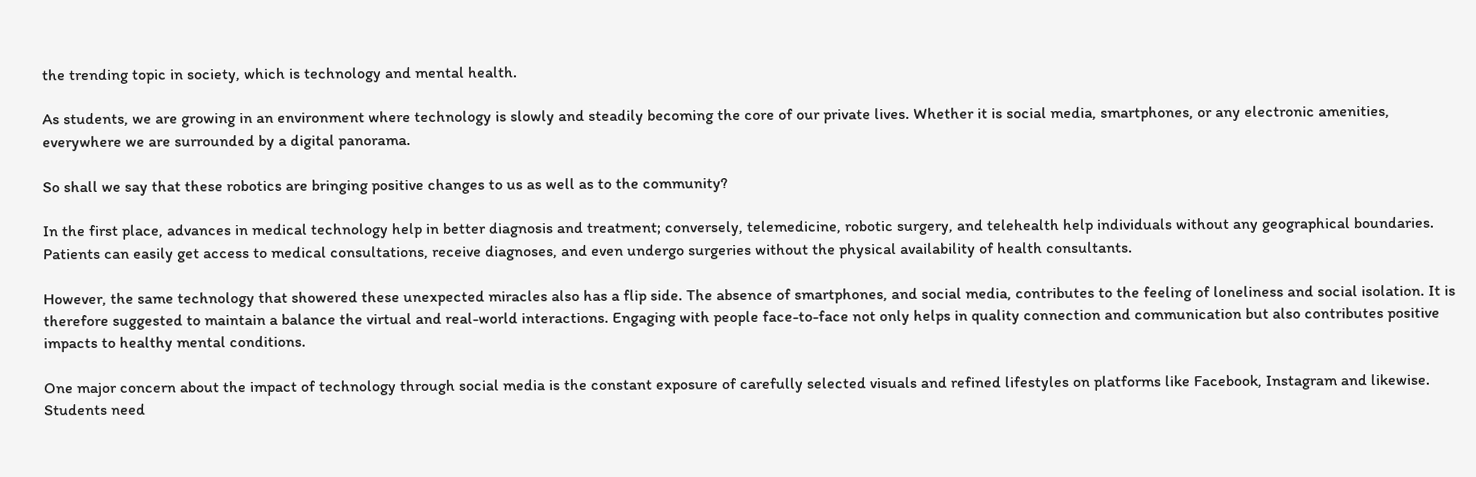the trending topic in society, which is technology and mental health.

As students, we are growing in an environment where technology is slowly and steadily becoming the core of our private lives. Whether it is social media, smartphones, or any electronic amenities, everywhere we are surrounded by a digital panorama.

So shall we say that these robotics are bringing positive changes to us as well as to the community?

In the first place, advances in medical technology help in better diagnosis and treatment; conversely, telemedicine, robotic surgery, and telehealth help individuals without any geographical boundaries. Patients can easily get access to medical consultations, receive diagnoses, and even undergo surgeries without the physical availability of health consultants.

However, the same technology that showered these unexpected miracles also has a flip side. The absence of smartphones, and social media, contributes to the feeling of loneliness and social isolation. It is therefore suggested to maintain a balance the virtual and real-world interactions. Engaging with people face-to-face not only helps in quality connection and communication but also contributes positive impacts to healthy mental conditions.

One major concern about the impact of technology through social media is the constant exposure of carefully selected visuals and refined lifestyles on platforms like Facebook, Instagram and likewise. Students need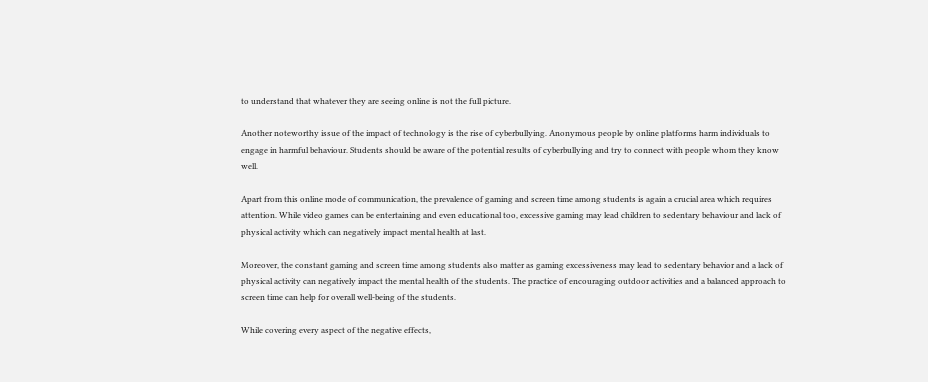to understand that whatever they are seeing online is not the full picture.

Another noteworthy issue of the impact of technology is the rise of cyberbullying. Anonymous people by online platforms harm individuals to engage in harmful behaviour. Students should be aware of the potential results of cyberbullying and try to connect with people whom they know well.

Apart from this online mode of communication, the prevalence of gaming and screen time among students is again a crucial area which requires attention. While video games can be entertaining and even educational too, excessive gaming may lead children to sedentary behaviour and lack of physical activity which can negatively impact mental health at last.

Moreover, the constant gaming and screen time among students also matter as gaming excessiveness may lead to sedentary behavior and a lack of physical activity can negatively impact the mental health of the students. The practice of encouraging outdoor activities and a balanced approach to screen time can help for overall well-being of the students.

While covering every aspect of the negative effects,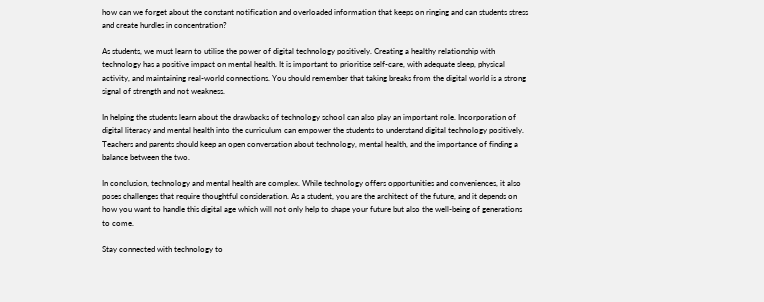how can we forget about the constant notification and overloaded information that keeps on ringing and can students stress and create hurdles in concentration?

As students, we must learn to utilise the power of digital technology positively. Creating a healthy relationship with technology has a positive impact on mental health. It is important to prioritise self-care, with adequate sleep, physical activity, and maintaining real-world connections. You should remember that taking breaks from the digital world is a strong signal of strength and not weakness.

In helping the students learn about the drawbacks of technology school can also play an important role. Incorporation of digital literacy and mental health into the curriculum can empower the students to understand digital technology positively. Teachers and parents should keep an open conversation about technology, mental health, and the importance of finding a balance between the two.

In conclusion, technology and mental health are complex. While technology offers opportunities and conveniences, it also poses challenges that require thoughtful consideration. As a student, you are the architect of the future, and it depends on how you want to handle this digital age which will not only help to shape your future but also the well-being of generations to come.

Stay connected with technology to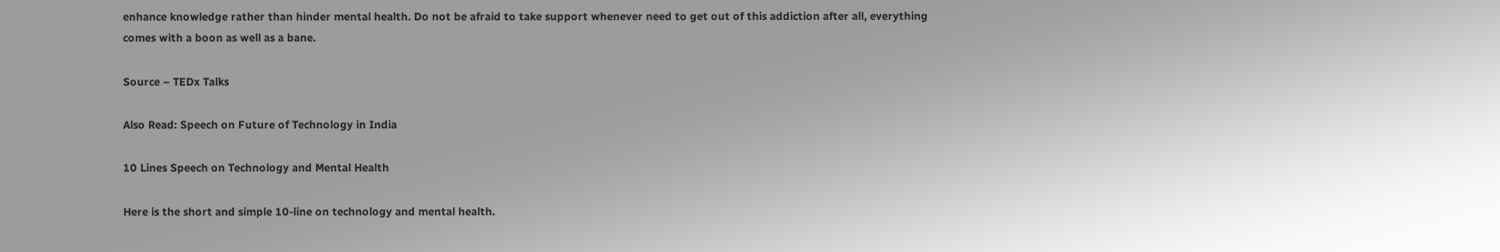enhance knowledge rather than hinder mental health. Do not be afraid to take support whenever need to get out of this addiction after all, everything comes with a boon as well as a bane.

Source – TEDx Talks

Also Read: Speech on Future of Technology in India

10 Lines Speech on Technology and Mental Health

Here is the short and simple 10-line on technology and mental health.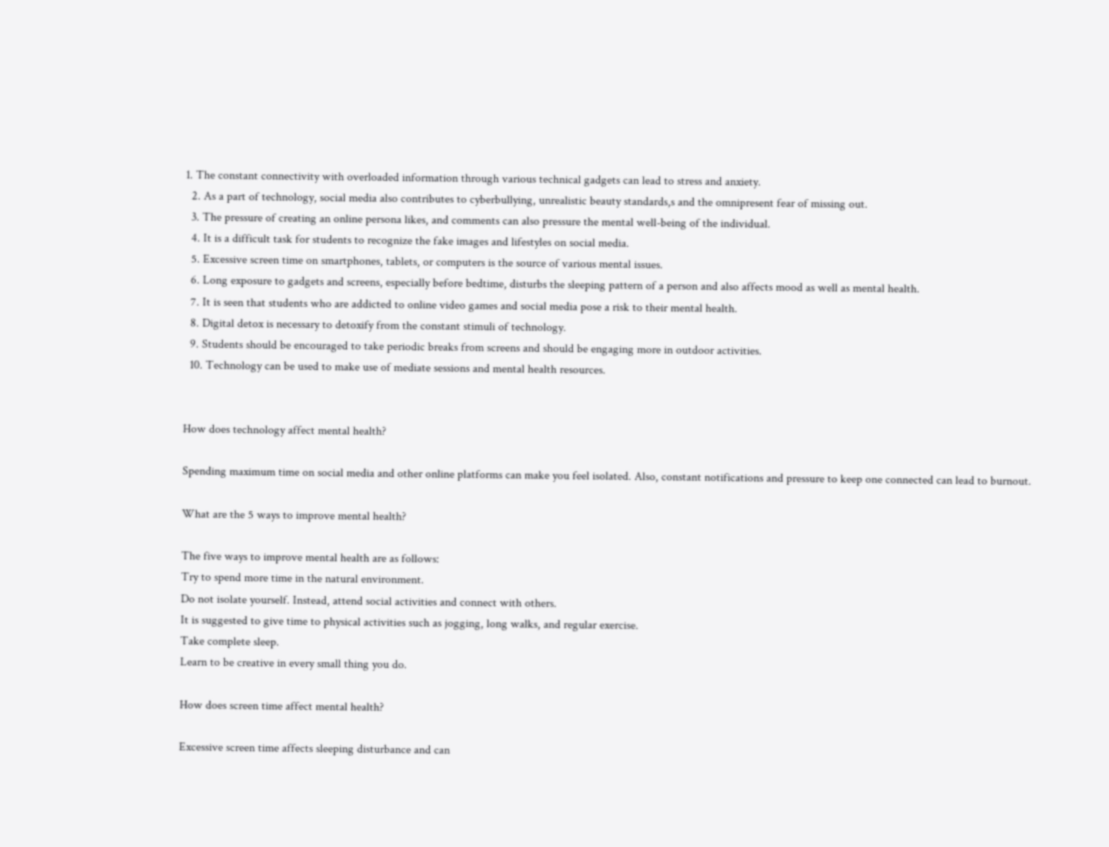1. The constant connectivity with overloaded information through various technical gadgets can lead to stress and anxiety.
  2. As a part of technology, social media also contributes to cyberbullying, unrealistic beauty standards,s and the omnipresent fear of missing out.
  3. The pressure of creating an online persona likes, and comments can also pressure the mental well-being of the individual.
  4. It is a difficult task for students to recognize the fake images and lifestyles on social media.
  5. Excessive screen time on smartphones, tablets, or computers is the source of various mental issues.
  6. Long exposure to gadgets and screens, especially before bedtime, disturbs the sleeping pattern of a person and also affects mood as well as mental health.
  7. It is seen that students who are addicted to online video games and social media pose a risk to their mental health.
  8. Digital detox is necessary to detoxify from the constant stimuli of technology.
  9. Students should be encouraged to take periodic breaks from screens and should be engaging more in outdoor activities.
  10. Technology can be used to make use of mediate sessions and mental health resources.


How does technology affect mental health?

Spending maximum time on social media and other online platforms can make you feel isolated. Also, constant notifications and pressure to keep one connected can lead to burnout.

What are the 5 ways to improve mental health?

The five ways to improve mental health are as follows:
Try to spend more time in the natural environment.
Do not isolate yourself. Instead, attend social activities and connect with others.
It is suggested to give time to physical activities such as jogging, long walks, and regular exercise.
Take complete sleep.
Learn to be creative in every small thing you do.

How does screen time affect mental health?

Excessive screen time affects sleeping disturbance and can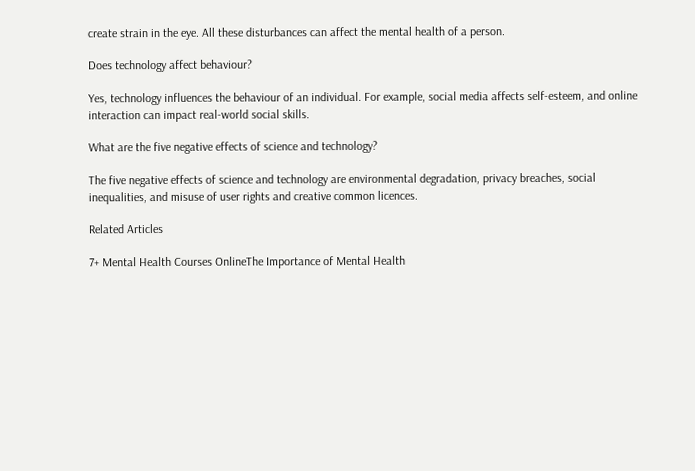create strain in the eye. All these disturbances can affect the mental health of a person.

Does technology affect behaviour?

Yes, technology influences the behaviour of an individual. For example, social media affects self-esteem, and online interaction can impact real-world social skills.

What are the five negative effects of science and technology?

The five negative effects of science and technology are environmental degradation, privacy breaches, social inequalities, and misuse of user rights and creative common licences.

Related Articles

7+ Mental Health Courses OnlineThe Importance of Mental Health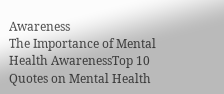Awareness
The Importance of Mental Health AwarenessTop 10 Quotes on Mental Health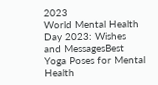2023
World Mental Health Day 2023: Wishes and MessagesBest Yoga Poses for Mental Health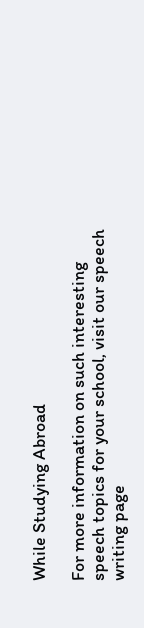While Studying Abroad

For more information on such interesting speech topics for your school, visit our speech writing page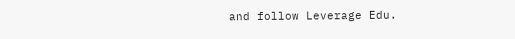and follow Leverage Edu.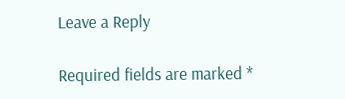Leave a Reply

Required fields are marked *